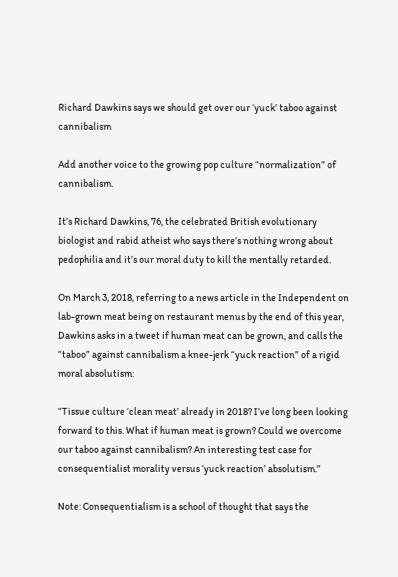Richard Dawkins says we should get over our ‘yuck’ taboo against cannibalism

Add another voice to the growing pop culture “normalization” of cannibalism.

It’s Richard Dawkins, 76, the celebrated British evolutionary biologist and rabid atheist who says there’s nothing wrong about pedophilia and it’s our moral duty to kill the mentally retarded.

On March 3, 2018, referring to a news article in the Independent on lab-grown meat being on restaurant menus by the end of this year, Dawkins asks in a tweet if human meat can be grown, and calls the “taboo” against cannibalism a knee-jerk “yuck reaction” of a rigid moral absolutism:

“Tissue culture ‘clean meat’ already in 2018? I’ve long been looking forward to this. What if human meat is grown? Could we overcome our taboo against cannibalism? An interesting test case for consequentialist morality versus ‘yuck reaction’ absolutism.”

Note: Consequentialism is a school of thought that says the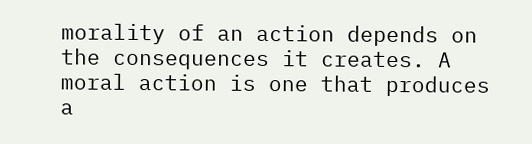morality of an action depends on the consequences it creates. A moral action is one that produces a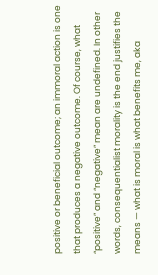positive or beneficial outcome; an immoral action is one that produces a negative outcome. Of course, what “positive” and “negative” mean are undefined. In other words, consequentialist morality is the end justifies the means — what is moral is what benefits me, aka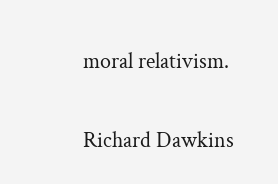moral relativism.

Richard Dawkins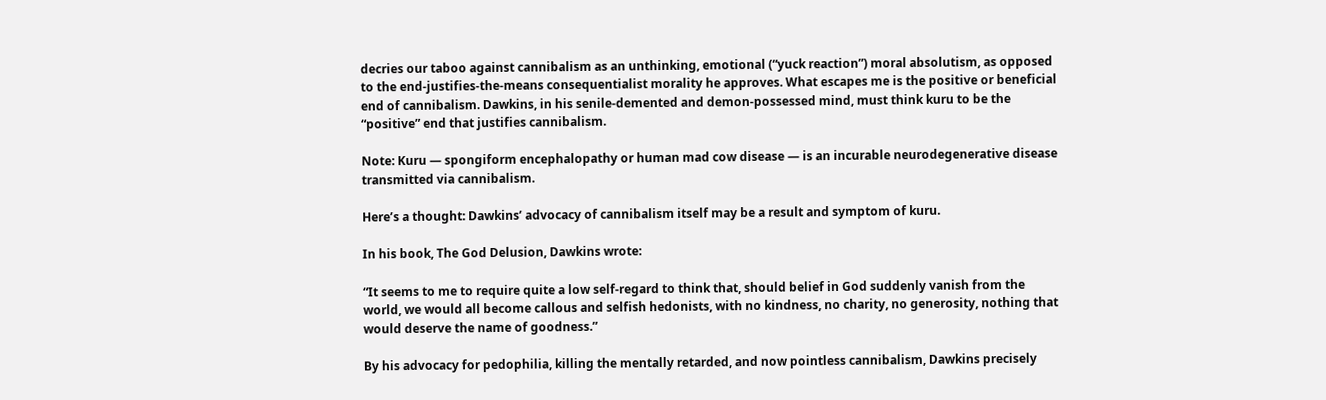decries our taboo against cannibalism as an unthinking, emotional (“yuck reaction”) moral absolutism, as opposed to the end-justifies-the-means consequentialist morality he approves. What escapes me is the positive or beneficial end of cannibalism. Dawkins, in his senile-demented and demon-possessed mind, must think kuru to be the “positive” end that justifies cannibalism.

Note: Kuru — spongiform encephalopathy or human mad cow disease — is an incurable neurodegenerative disease transmitted via cannibalism.

Here’s a thought: Dawkins’ advocacy of cannibalism itself may be a result and symptom of kuru.

In his book, The God Delusion, Dawkins wrote:

“It seems to me to require quite a low self-regard to think that, should belief in God suddenly vanish from the world, we would all become callous and selfish hedonists, with no kindness, no charity, no generosity, nothing that would deserve the name of goodness.”

By his advocacy for pedophilia, killing the mentally retarded, and now pointless cannibalism, Dawkins precisely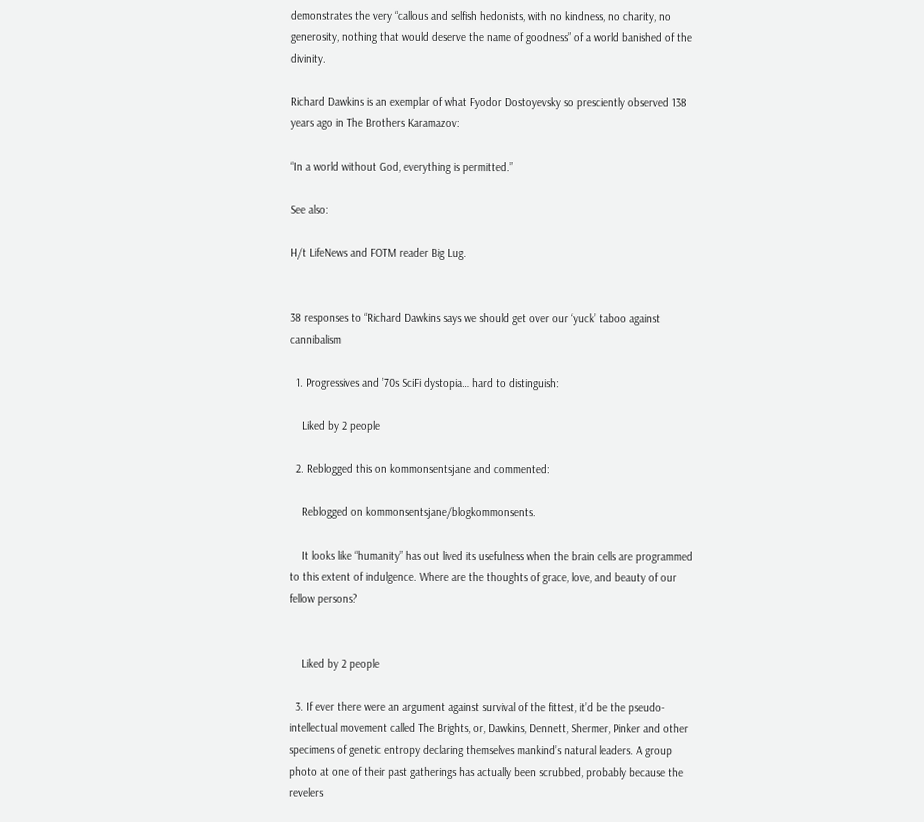demonstrates the very “callous and selfish hedonists, with no kindness, no charity, no generosity, nothing that would deserve the name of goodness” of a world banished of the divinity.

Richard Dawkins is an exemplar of what Fyodor Dostoyevsky so presciently observed 138 years ago in The Brothers Karamazov:

“In a world without God, everything is permitted.”

See also:

H/t LifeNews and FOTM reader Big Lug.


38 responses to “Richard Dawkins says we should get over our ‘yuck’ taboo against cannibalism

  1. Progressives and ’70s SciFi dystopia… hard to distinguish:

    Liked by 2 people

  2. Reblogged this on kommonsentsjane and commented:

    Reblogged on kommonsentsjane/blogkommonsents.

    It looks like “humanity” has out lived its usefulness when the brain cells are programmed to this extent of indulgence. Where are the thoughts of grace, love, and beauty of our fellow persons?


    Liked by 2 people

  3. If ever there were an argument against survival of the fittest, it’d be the pseudo-intellectual movement called The Brights, or, Dawkins, Dennett, Shermer, Pinker and other specimens of genetic entropy declaring themselves mankind’s natural leaders. A group photo at one of their past gatherings has actually been scrubbed, probably because the revelers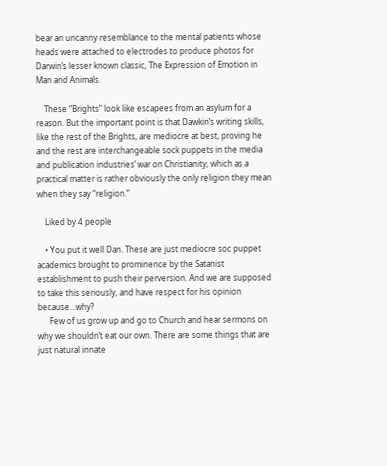bear an uncanny resemblance to the mental patients whose heads were attached to electrodes to produce photos for Darwin’s lesser known classic, The Expression of Emotion in Man and Animals.

    These “Brights” look like escapees from an asylum for a reason. But the important point is that Dawkin’s writing skills, like the rest of the Brights, are mediocre at best, proving he and the rest are interchangeable sock puppets in the media and publication industries’ war on Christianity, which as a practical matter is rather obviously the only religion they mean when they say “religion.”

    Liked by 4 people

    • You put it well Dan. These are just mediocre soc puppet academics brought to prominence by the Satanist establishment to push their perversion. And we are supposed to take this seriously, and have respect for his opinion because…why?
      Few of us grow up and go to Church and hear sermons on why we shouldn’t eat our own. There are some things that are just natural innate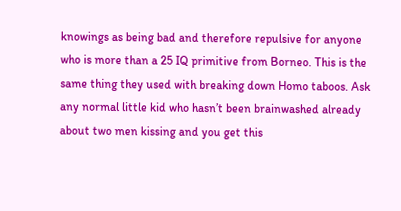knowings as being bad and therefore repulsive for anyone who is more than a 25 IQ primitive from Borneo. This is the same thing they used with breaking down Homo taboos. Ask any normal little kid who hasn’t been brainwashed already about two men kissing and you get this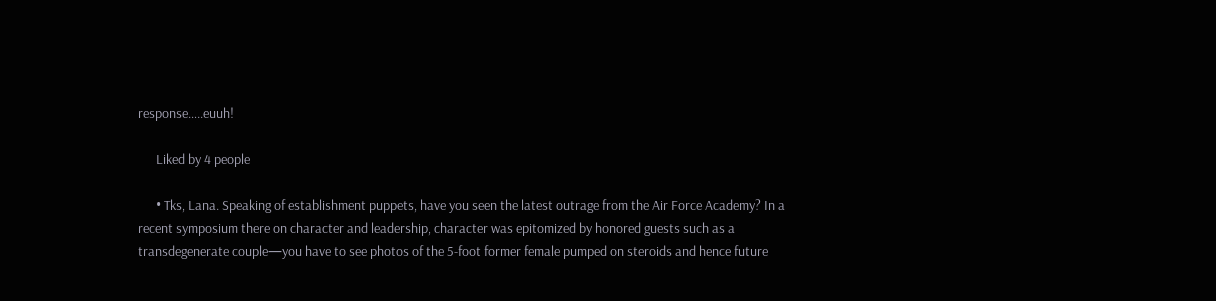response…..euuh!

      Liked by 4 people

      • Tks, Lana. Speaking of establishment puppets, have you seen the latest outrage from the Air Force Academy? In a recent symposium there on character and leadership, character was epitomized by honored guests such as a transdegenerate couple—you have to see photos of the 5-foot former female pumped on steroids and hence future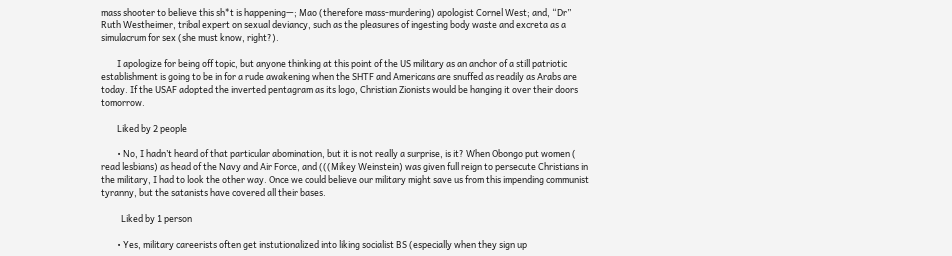mass shooter to believe this sh*t is happening—; Mao (therefore mass-murdering) apologist Cornel West; and, “Dr” Ruth Westheimer, tribal expert on sexual deviancy, such as the pleasures of ingesting body waste and excreta as a simulacrum for sex (she must know, right?).

        I apologize for being off topic, but anyone thinking at this point of the US military as an anchor of a still patriotic establishment is going to be in for a rude awakening when the SHTF and Americans are snuffed as readily as Arabs are today. If the USAF adopted the inverted pentagram as its logo, Christian Zionists would be hanging it over their doors tomorrow.

        Liked by 2 people

        • No, I hadn’t heard of that particular abomination, but it is not really a surprise, is it? When Obongo put women ( read lesbians) as head of the Navy and Air Force, and (((Mikey Weinstein) was given full reign to persecute Christians in the military, I had to look the other way. Once we could believe our military might save us from this impending communist tyranny, but the satanists have covered all their bases.

          Liked by 1 person

        • Yes, military careerists often get instutionalized into liking socialist BS (especially when they sign up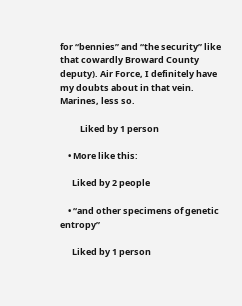for “bennies” and “the security” like that cowardly Broward County deputy). Air Force, I definitely have my doubts about in that vein. Marines, less so.

          Liked by 1 person

    • More like this:

      Liked by 2 people

    • “and other specimens of genetic entropy”

      Liked by 1 person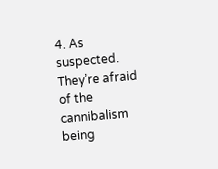4. As suspected. They’re afraid of the cannibalism being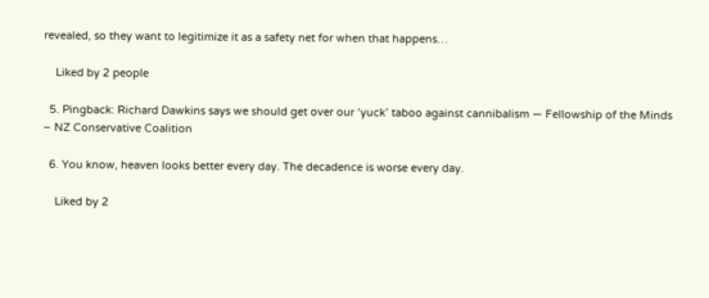revealed, so they want to legitimize it as a safety net for when that happens…

    Liked by 2 people

  5. Pingback: Richard Dawkins says we should get over our ‘yuck’ taboo against cannibalism — Fellowship of the Minds – NZ Conservative Coalition

  6. You know, heaven looks better every day. The decadence is worse every day.

    Liked by 2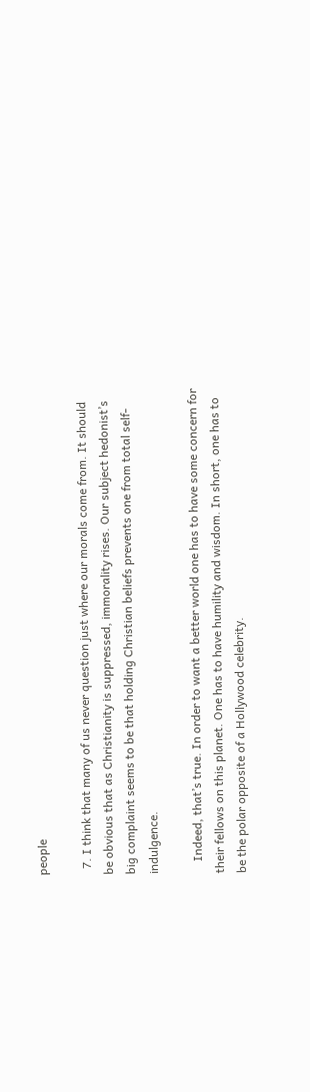people

  7. I think that many of us never question just where our morals come from. It should be obvious that as Christianity is suppressed, immorality rises. Our subject hedonist’s big complaint seems to be that holding Christian beliefs prevents one from total self-indulgence.

    Indeed, that’s true. In order to want a better world one has to have some concern for their fellows on this planet. One has to have humility and wisdom. In short, one has to be the polar opposite of a Hollywood celebrity.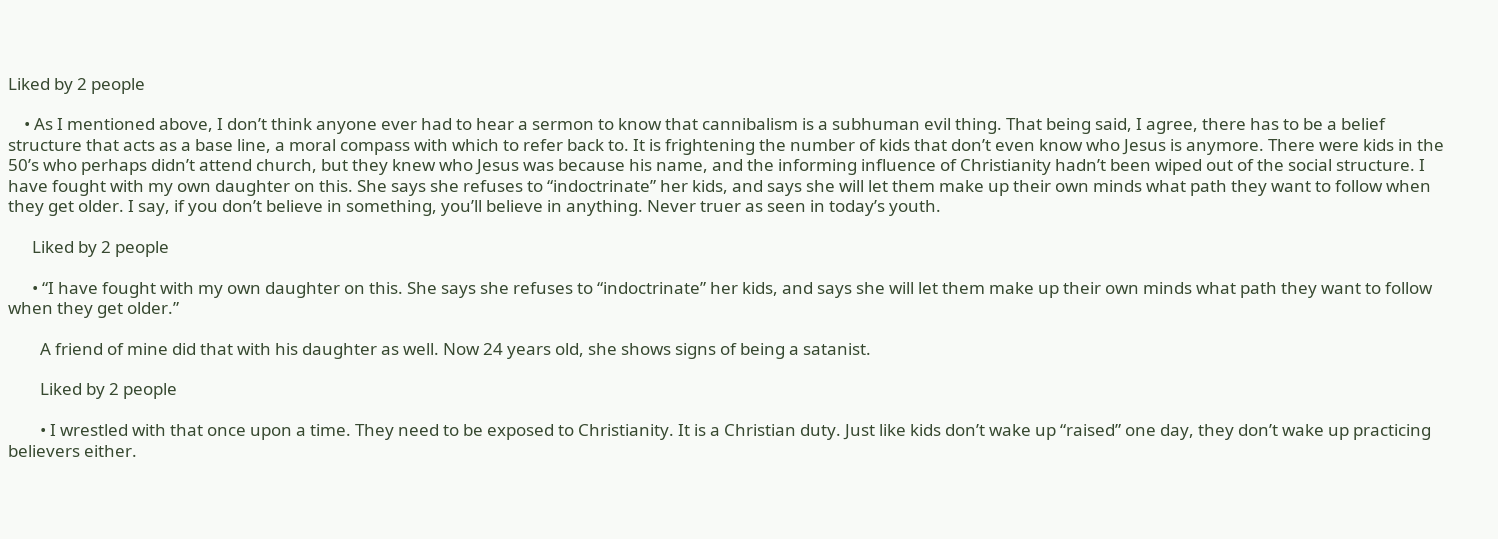Liked by 2 people

    • As I mentioned above, I don’t think anyone ever had to hear a sermon to know that cannibalism is a subhuman evil thing. That being said, I agree, there has to be a belief structure that acts as a base line, a moral compass with which to refer back to. It is frightening the number of kids that don’t even know who Jesus is anymore. There were kids in the 50’s who perhaps didn’t attend church, but they knew who Jesus was because his name, and the informing influence of Christianity hadn’t been wiped out of the social structure. I have fought with my own daughter on this. She says she refuses to “indoctrinate” her kids, and says she will let them make up their own minds what path they want to follow when they get older. I say, if you don’t believe in something, you’ll believe in anything. Never truer as seen in today’s youth.

      Liked by 2 people

      • “I have fought with my own daughter on this. She says she refuses to “indoctrinate” her kids, and says she will let them make up their own minds what path they want to follow when they get older.”

        A friend of mine did that with his daughter as well. Now 24 years old, she shows signs of being a satanist.

        Liked by 2 people

        • I wrestled with that once upon a time. They need to be exposed to Christianity. It is a Christian duty. Just like kids don’t wake up “raised” one day, they don’t wake up practicing believers either.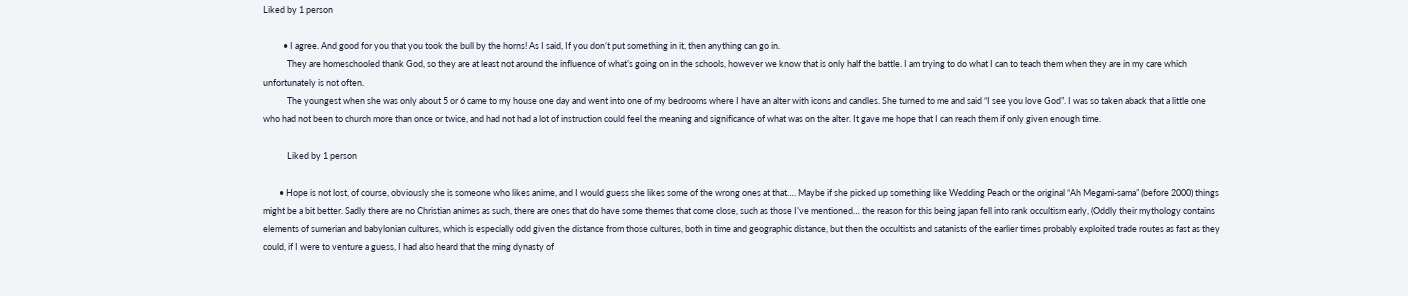Liked by 1 person

          • I agree. And good for you that you took the bull by the horns! As I said, If you don’t put something in it, then anything can go in.
            They are homeschooled thank God, so they are at least not around the influence of what’s going on in the schools, however we know that is only half the battle. I am trying to do what I can to teach them when they are in my care which unfortunately is not often.
            The youngest when she was only about 5 or 6 came to my house one day and went into one of my bedrooms where I have an alter with icons and candles. She turned to me and said “I see you love God”. I was so taken aback that a little one who had not been to church more than once or twice, and had not had a lot of instruction could feel the meaning and significance of what was on the alter. It gave me hope that I can reach them if only given enough time.

            Liked by 1 person

        • Hope is not lost, of course, obviously she is someone who likes anime, and I would guess she likes some of the wrong ones at that…. Maybe if she picked up something like Wedding Peach or the original “Ah Megami-sama” (before 2000) things might be a bit better. Sadly there are no Christian animes as such, there are ones that do have some themes that come close, such as those I’ve mentioned… the reason for this being japan fell into rank occultism early, (Oddly their mythology contains elements of sumerian and babylonian cultures, which is especially odd given the distance from those cultures, both in time and geographic distance, but then the occultists and satanists of the earlier times probably exploited trade routes as fast as they could, if I were to venture a guess, I had also heard that the ming dynasty of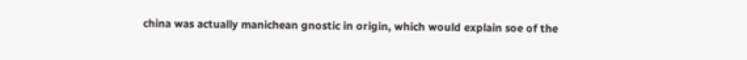china was actually manichean gnostic in origin, which would explain soe of the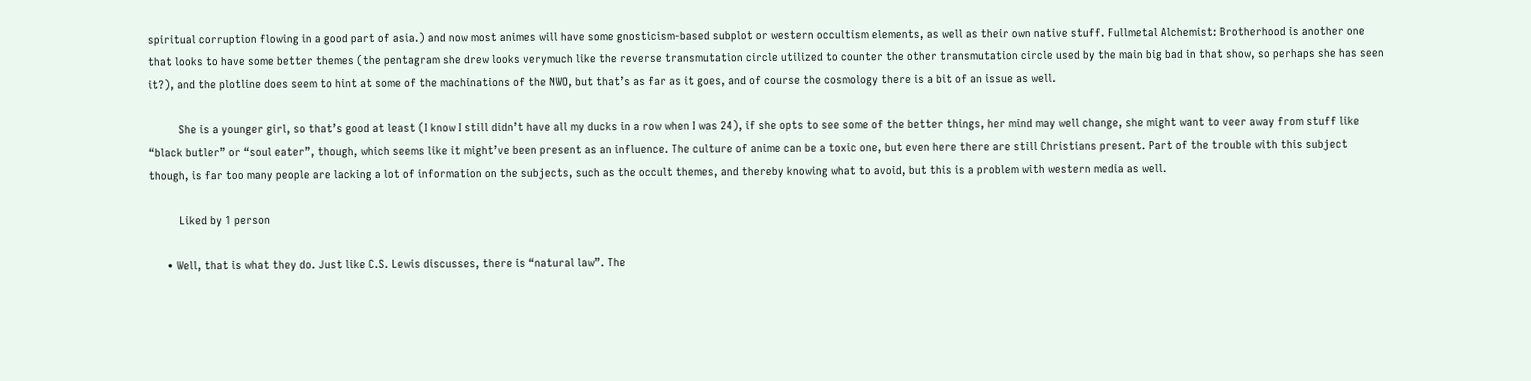spiritual corruption flowing in a good part of asia.) and now most animes will have some gnosticism-based subplot or western occultism elements, as well as their own native stuff. Fullmetal Alchemist: Brotherhood is another one that looks to have some better themes (the pentagram she drew looks verymuch like the reverse transmutation circle utilized to counter the other transmutation circle used by the main big bad in that show, so perhaps she has seen it?), and the plotline does seem to hint at some of the machinations of the NWO, but that’s as far as it goes, and of course the cosmology there is a bit of an issue as well.

          She is a younger girl, so that’s good at least (I know I still didn’t have all my ducks in a row when I was 24), if she opts to see some of the better things, her mind may well change, she might want to veer away from stuff like “black butler” or “soul eater”, though, which seems like it might’ve been present as an influence. The culture of anime can be a toxic one, but even here there are still Christians present. Part of the trouble with this subject though, is far too many people are lacking a lot of information on the subjects, such as the occult themes, and thereby knowing what to avoid, but this is a problem with western media as well.

          Liked by 1 person

      • Well, that is what they do. Just like C.S. Lewis discusses, there is “natural law”. The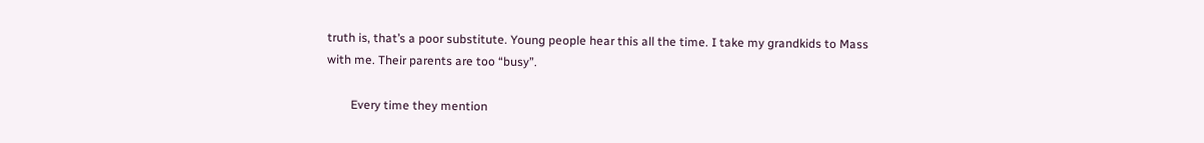truth is, that’s a poor substitute. Young people hear this all the time. I take my grandkids to Mass with me. Their parents are too “busy”.

        Every time they mention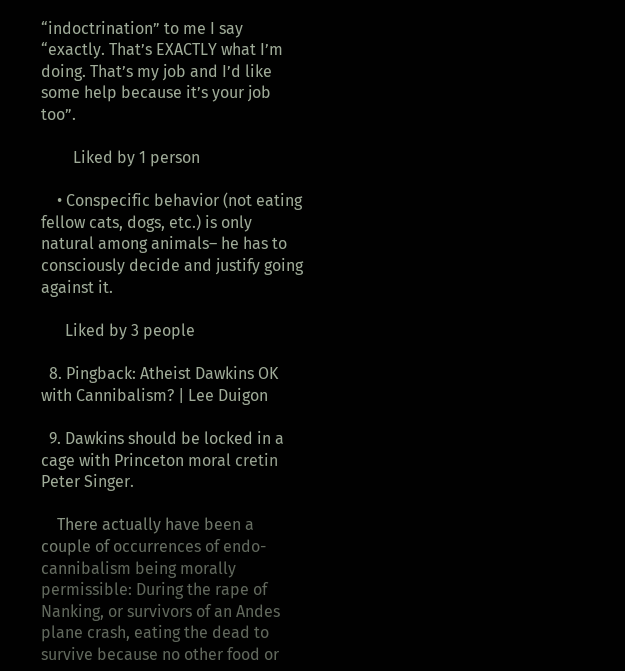“indoctrination” to me I say “exactly. That’s EXACTLY what I’m doing. That’s my job and I’d like some help because it’s your job too”.

        Liked by 1 person

    • Conspecific behavior (not eating fellow cats, dogs, etc.) is only natural among animals– he has to consciously decide and justify going against it.

      Liked by 3 people

  8. Pingback: Atheist Dawkins OK with Cannibalism? | Lee Duigon

  9. Dawkins should be locked in a cage with Princeton moral cretin Peter Singer.

    There actually have been a couple of occurrences of endo-cannibalism being morally permissible: During the rape of Nanking, or survivors of an Andes plane crash, eating the dead to survive because no other food or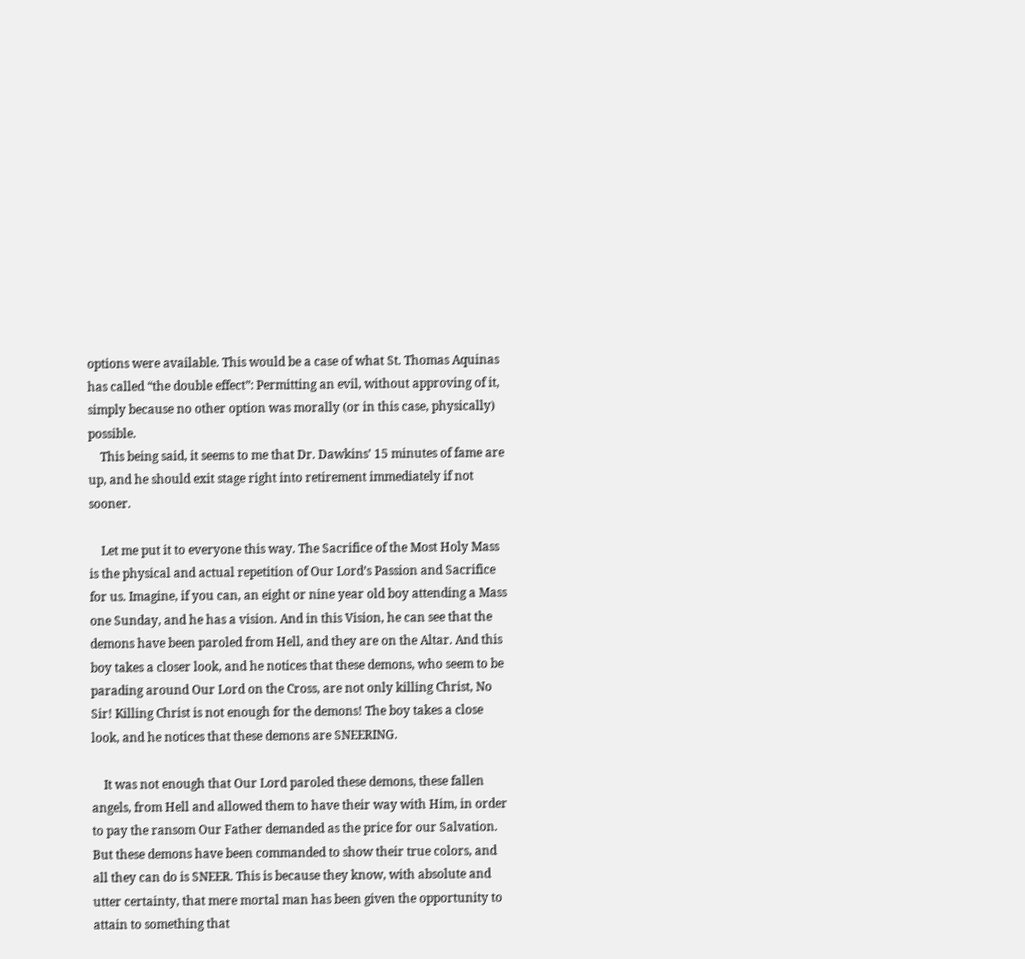options were available. This would be a case of what St. Thomas Aquinas has called “the double effect”: Permitting an evil, without approving of it, simply because no other option was morally (or in this case, physically) possible.
    This being said, it seems to me that Dr. Dawkins’ 15 minutes of fame are up, and he should exit stage right into retirement immediately if not sooner.

    Let me put it to everyone this way. The Sacrifice of the Most Holy Mass is the physical and actual repetition of Our Lord’s Passion and Sacrifice for us. Imagine, if you can, an eight or nine year old boy attending a Mass one Sunday, and he has a vision. And in this Vision, he can see that the demons have been paroled from Hell, and they are on the Altar. And this boy takes a closer look, and he notices that these demons, who seem to be parading around Our Lord on the Cross, are not only killing Christ, No Sir! Killing Christ is not enough for the demons! The boy takes a close look, and he notices that these demons are SNEERING.

    It was not enough that Our Lord paroled these demons, these fallen angels, from Hell and allowed them to have their way with Him, in order to pay the ransom Our Father demanded as the price for our Salvation. But these demons have been commanded to show their true colors, and all they can do is SNEER. This is because they know, with absolute and utter certainty, that mere mortal man has been given the opportunity to attain to something that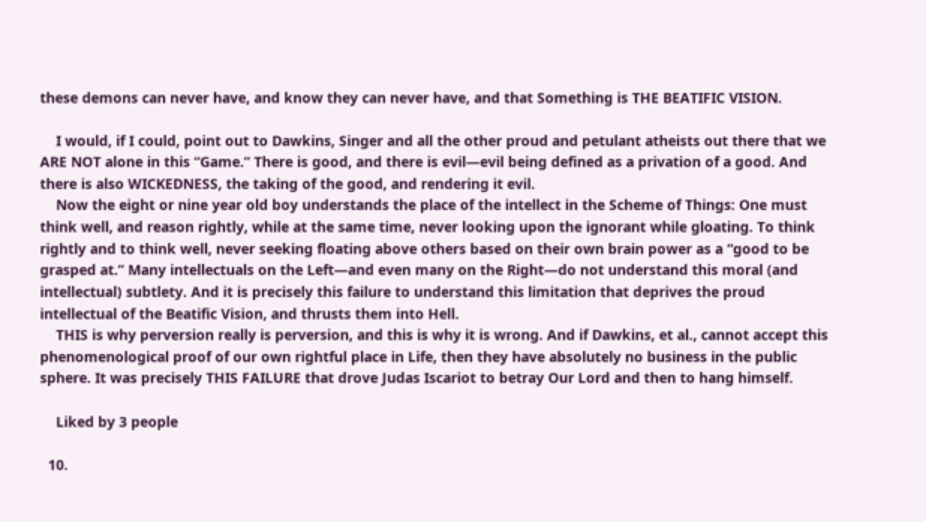these demons can never have, and know they can never have, and that Something is THE BEATIFIC VISION.

    I would, if I could, point out to Dawkins, Singer and all the other proud and petulant atheists out there that we ARE NOT alone in this “Game.” There is good, and there is evil—evil being defined as a privation of a good. And there is also WICKEDNESS, the taking of the good, and rendering it evil.
    Now the eight or nine year old boy understands the place of the intellect in the Scheme of Things: One must think well, and reason rightly, while at the same time, never looking upon the ignorant while gloating. To think rightly and to think well, never seeking floating above others based on their own brain power as a “good to be grasped at.” Many intellectuals on the Left—and even many on the Right—do not understand this moral (and intellectual) subtlety. And it is precisely this failure to understand this limitation that deprives the proud intellectual of the Beatific Vision, and thrusts them into Hell.
    THIS is why perversion really is perversion, and this is why it is wrong. And if Dawkins, et al., cannot accept this phenomenological proof of our own rightful place in Life, then they have absolutely no business in the public sphere. It was precisely THIS FAILURE that drove Judas Iscariot to betray Our Lord and then to hang himself.

    Liked by 3 people

  10.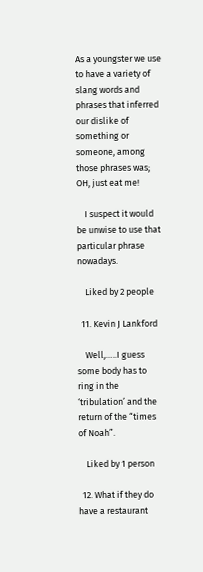As a youngster we use to have a variety of slang words and phrases that inferred our dislike of something or someone, among those phrases was; OH, just eat me!

    I suspect it would be unwise to use that particular phrase nowadays.

    Liked by 2 people

  11. Kevin J Lankford

    Well,…..I guess some body has to ring in the ‘tribulation’ and the return of the “times of Noah”.

    Liked by 1 person

  12. What if they do have a restaurant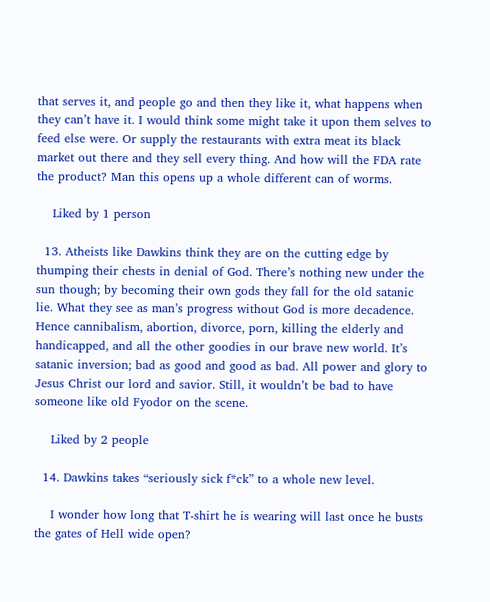that serves it, and people go and then they like it, what happens when they can’t have it. I would think some might take it upon them selves to feed else were. Or supply the restaurants with extra meat its black market out there and they sell every thing. And how will the FDA rate the product? Man this opens up a whole different can of worms.

    Liked by 1 person

  13. Atheists like Dawkins think they are on the cutting edge by thumping their chests in denial of God. There’s nothing new under the sun though; by becoming their own gods they fall for the old satanic lie. What they see as man’s progress without God is more decadence. Hence cannibalism, abortion, divorce, porn, killing the elderly and handicapped, and all the other goodies in our brave new world. It’s satanic inversion; bad as good and good as bad. All power and glory to Jesus Christ our lord and savior. Still, it wouldn’t be bad to have someone like old Fyodor on the scene.

    Liked by 2 people

  14. Dawkins takes “seriously sick f*ck” to a whole new level.

    I wonder how long that T-shirt he is wearing will last once he busts the gates of Hell wide open?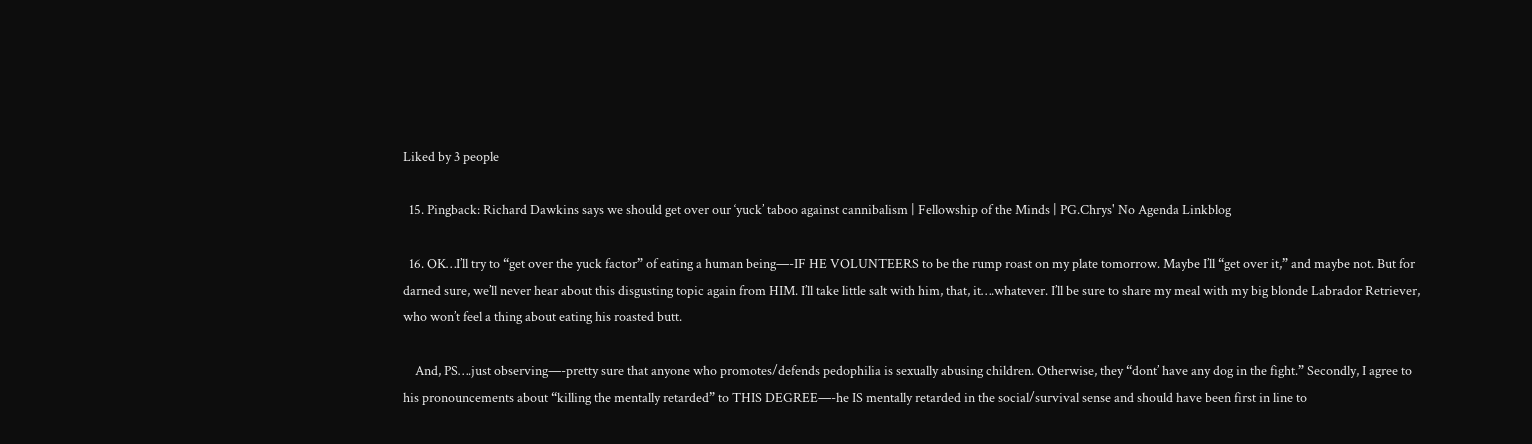Liked by 3 people

  15. Pingback: Richard Dawkins says we should get over our ‘yuck’ taboo against cannibalism | Fellowship of the Minds | PG.Chrys' No Agenda Linkblog

  16. OK…I’ll try to “get over the yuck factor” of eating a human being—-IF HE VOLUNTEERS to be the rump roast on my plate tomorrow. Maybe I’ll “get over it,” and maybe not. But for darned sure, we’ll never hear about this disgusting topic again from HIM. I’ll take little salt with him, that, it….whatever. I’ll be sure to share my meal with my big blonde Labrador Retriever, who won’t feel a thing about eating his roasted butt.

    And, PS….just observing—-pretty sure that anyone who promotes/defends pedophilia is sexually abusing children. Otherwise, they “dont’ have any dog in the fight.” Secondly, I agree to his pronouncements about “killing the mentally retarded” to THIS DEGREE—-he IS mentally retarded in the social/survival sense and should have been first in line to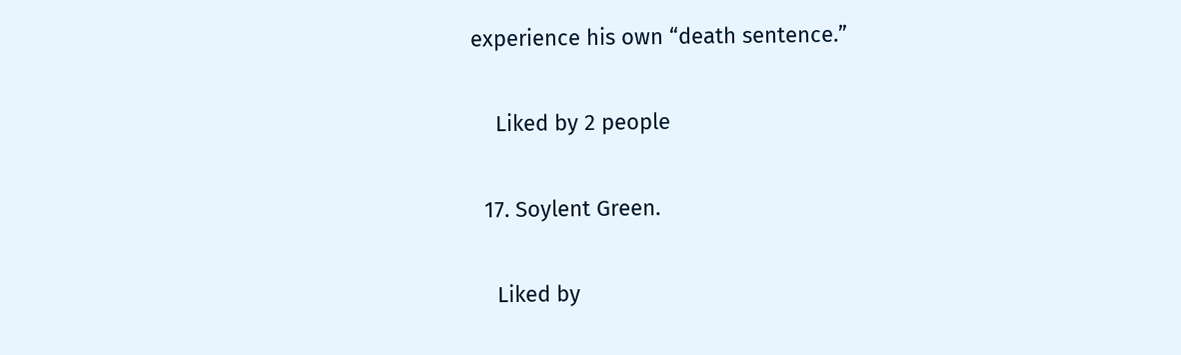experience his own “death sentence.”

    Liked by 2 people

  17. Soylent Green.

    Liked by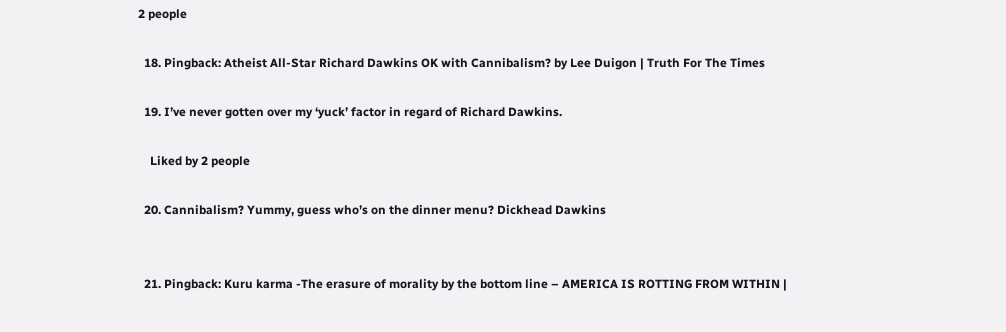2 people

  18. Pingback: Atheist All-Star Richard Dawkins OK with Cannibalism? by Lee Duigon | Truth For The Times

  19. I’ve never gotten over my ‘yuck’ factor in regard of Richard Dawkins.

    Liked by 2 people

  20. Cannibalism? Yummy, guess who’s on the dinner menu? Dickhead Dawkins


  21. Pingback: Kuru karma -The erasure of morality by the bottom line – AMERICA IS ROTTING FROM WITHIN |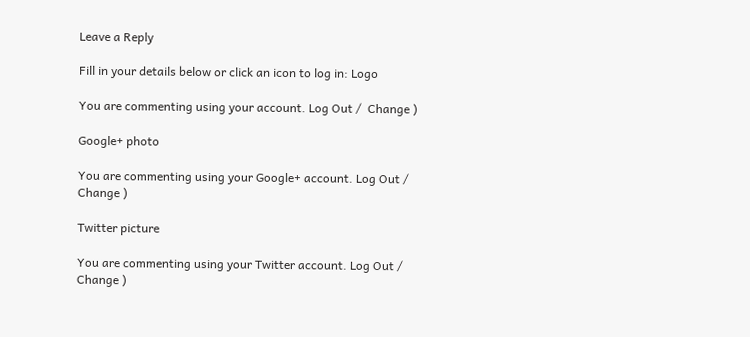Leave a Reply

Fill in your details below or click an icon to log in: Logo

You are commenting using your account. Log Out /  Change )

Google+ photo

You are commenting using your Google+ account. Log Out /  Change )

Twitter picture

You are commenting using your Twitter account. Log Out /  Change )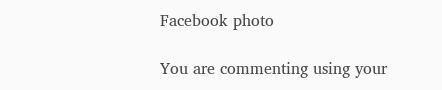Facebook photo

You are commenting using your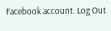Facebook account. Log Out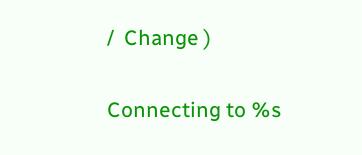/  Change )


Connecting to %s